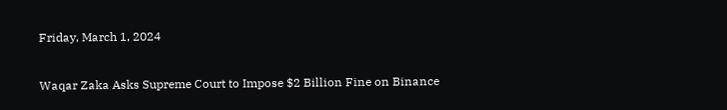Friday, March 1, 2024

Waqar Zaka Asks Supreme Court to Impose $2 Billion Fine on Binance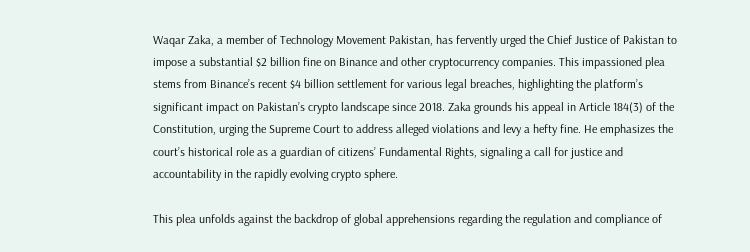Waqar Zaka, a member of Technology Movement Pakistan, has fervently urged the Chief Justice of Pakistan to impose a substantial $2 billion fine on Binance and other cryptocurrency companies. This impassioned plea stems from Binance’s recent $4 billion settlement for various legal breaches, highlighting the platform’s significant impact on Pakistan’s crypto landscape since 2018. Zaka grounds his appeal in Article 184(3) of the Constitution, urging the Supreme Court to address alleged violations and levy a hefty fine. He emphasizes the court’s historical role as a guardian of citizens’ Fundamental Rights, signaling a call for justice and accountability in the rapidly evolving crypto sphere.

This plea unfolds against the backdrop of global apprehensions regarding the regulation and compliance of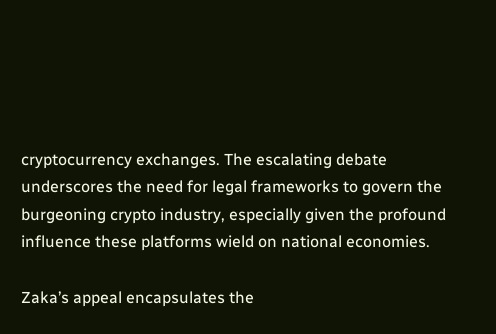cryptocurrency exchanges. The escalating debate underscores the need for legal frameworks to govern the burgeoning crypto industry, especially given the profound influence these platforms wield on national economies.

Zaka’s appeal encapsulates the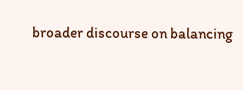broader discourse on balancing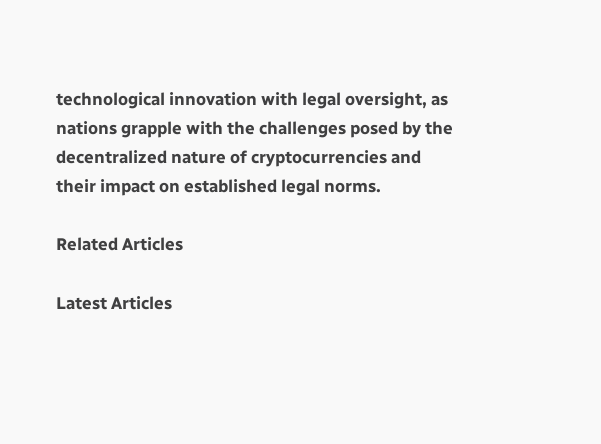technological innovation with legal oversight, as nations grapple with the challenges posed by the decentralized nature of cryptocurrencies and their impact on established legal norms.

Related Articles

Latest Articles